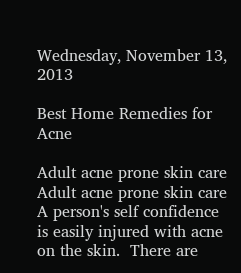Wednesday, November 13, 2013

Best Home Remedies for Acne

Adult acne prone skin care
Adult acne prone skin care
A person's self confidence is easily injured with acne on the skin.  There are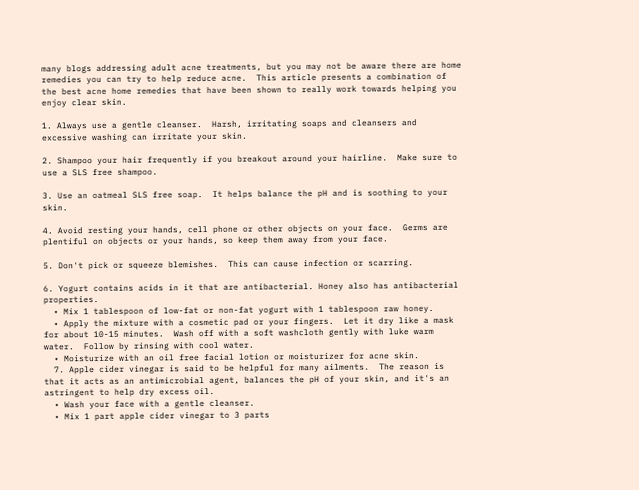many blogs addressing adult acne treatments, but you may not be aware there are home remedies you can try to help reduce acne.  This article presents a combination of the best acne home remedies that have been shown to really work towards helping you enjoy clear skin.

1. Always use a gentle cleanser.  Harsh, irritating soaps and cleansers and excessive washing can irritate your skin.

2. Shampoo your hair frequently if you breakout around your hairline.  Make sure to use a SLS free shampoo.

3. Use an oatmeal SLS free soap.  It helps balance the pH and is soothing to your skin.

4. Avoid resting your hands, cell phone or other objects on your face.  Germs are plentiful on objects or your hands, so keep them away from your face.

5. Don't pick or squeeze blemishes.  This can cause infection or scarring.

6. Yogurt contains acids in it that are antibacterial. Honey also has antibacterial properties.
  • Mix 1 tablespoon of low-fat or non-fat yogurt with 1 tablespoon raw honey.
  • Apply the mixture with a cosmetic pad or your fingers.  Let it dry like a mask for about 10-15 minutes.  Wash off with a soft washcloth gently with luke warm water.  Follow by rinsing with cool water.
  • Moisturize with an oil free facial lotion or moisturizer for acne skin.
  7. Apple cider vinegar is said to be helpful for many ailments.  The reason is that it acts as an antimicrobial agent, balances the pH of your skin, and it's an astringent to help dry excess oil.
  • Wash your face with a gentle cleanser.
  • Mix 1 part apple cider vinegar to 3 parts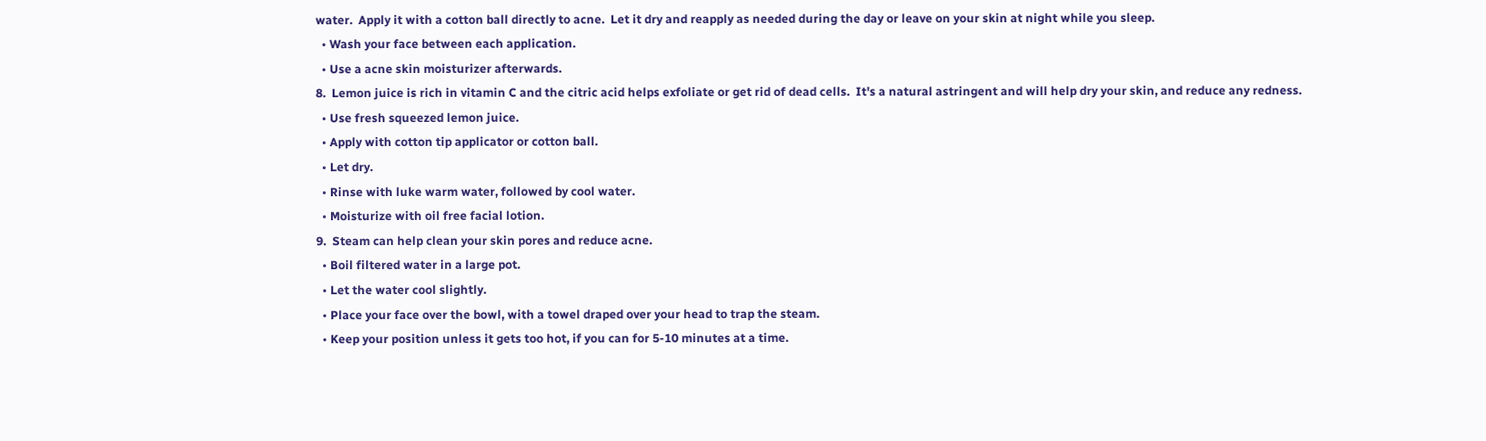water.  Apply it with a cotton ball directly to acne.  Let it dry and reapply as needed during the day or leave on your skin at night while you sleep.
  • Wash your face between each application.
  • Use a acne skin moisturizer afterwards.
8.  Lemon juice is rich in vitamin C and the citric acid helps exfoliate or get rid of dead cells.  It's a natural astringent and will help dry your skin, and reduce any redness.
  • Use fresh squeezed lemon juice.
  • Apply with cotton tip applicator or cotton ball.
  • Let dry.
  • Rinse with luke warm water, followed by cool water.
  • Moisturize with oil free facial lotion.
9.  Steam can help clean your skin pores and reduce acne.
  • Boil filtered water in a large pot.
  • Let the water cool slightly.
  • Place your face over the bowl, with a towel draped over your head to trap the steam.
  • Keep your position unless it gets too hot, if you can for 5-10 minutes at a time.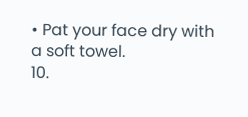• Pat your face dry with a soft towel.
10.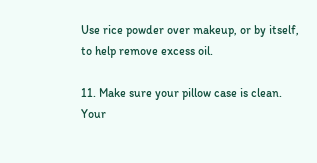Use rice powder over makeup, or by itself, to help remove excess oil.

11. Make sure your pillow case is clean.  Your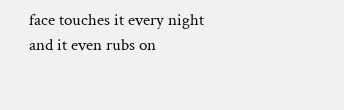face touches it every night and it even rubs on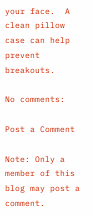your face.  A clean pillow case can help prevent breakouts.

No comments:

Post a Comment

Note: Only a member of this blog may post a comment.